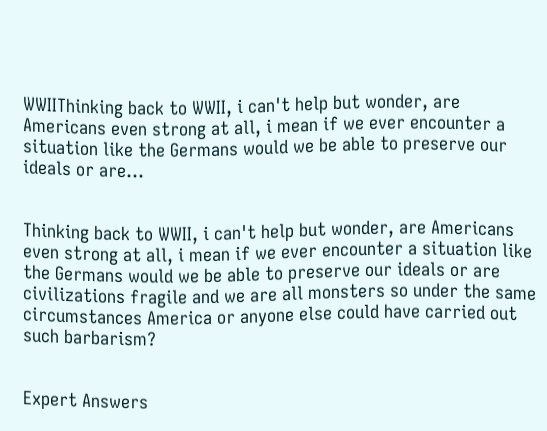WWIIThinking back to WWII, i can't help but wonder, are Americans even strong at all, i mean if we ever encounter a situation like the Germans would we be able to preserve our ideals or are...


Thinking back to WWII, i can't help but wonder, are Americans even strong at all, i mean if we ever encounter a situation like the Germans would we be able to preserve our ideals or are civilizations fragile and we are all monsters so under the same circumstances America or anyone else could have carried out such barbarism?


Expert Answers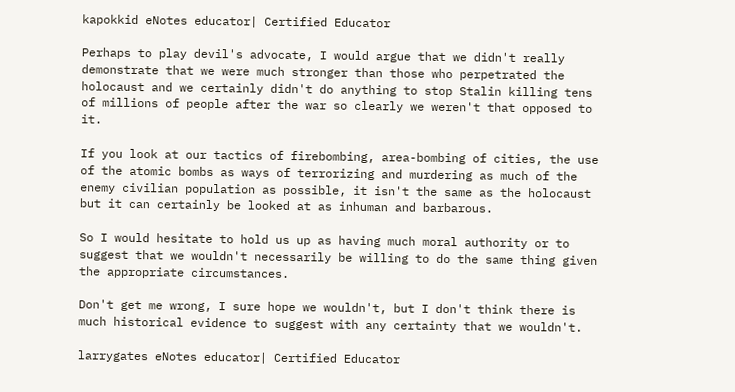kapokkid eNotes educator| Certified Educator

Perhaps to play devil's advocate, I would argue that we didn't really demonstrate that we were much stronger than those who perpetrated the holocaust and we certainly didn't do anything to stop Stalin killing tens of millions of people after the war so clearly we weren't that opposed to it.

If you look at our tactics of firebombing, area-bombing of cities, the use of the atomic bombs as ways of terrorizing and murdering as much of the enemy civilian population as possible, it isn't the same as the holocaust but it can certainly be looked at as inhuman and barbarous.

So I would hesitate to hold us up as having much moral authority or to suggest that we wouldn't necessarily be willing to do the same thing given the appropriate circumstances.

Don't get me wrong, I sure hope we wouldn't, but I don't think there is much historical evidence to suggest with any certainty that we wouldn't.

larrygates eNotes educator| Certified Educator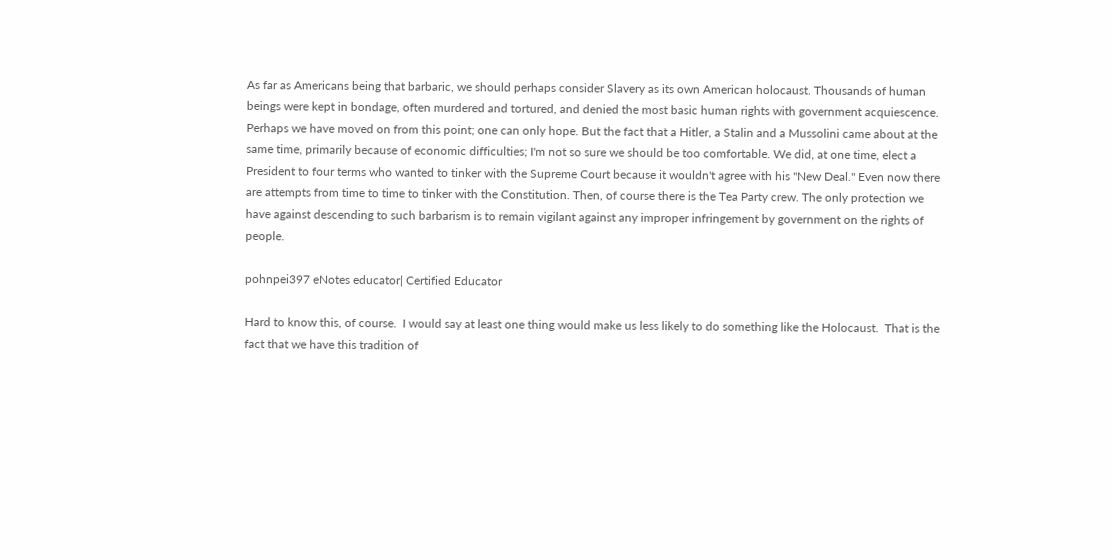As far as Americans being that barbaric, we should perhaps consider Slavery as its own American holocaust. Thousands of human beings were kept in bondage, often murdered and tortured, and denied the most basic human rights with government acquiescence. Perhaps we have moved on from this point; one can only hope. But the fact that a Hitler, a Stalin and a Mussolini came about at the same time, primarily because of economic difficulties; I'm not so sure we should be too comfortable. We did, at one time, elect a President to four terms who wanted to tinker with the Supreme Court because it wouldn't agree with his "New Deal." Even now there are attempts from time to time to tinker with the Constitution. Then, of course there is the Tea Party crew. The only protection we have against descending to such barbarism is to remain vigilant against any improper infringement by government on the rights of people.

pohnpei397 eNotes educator| Certified Educator

Hard to know this, of course.  I would say at least one thing would make us less likely to do something like the Holocaust.  That is the fact that we have this tradition of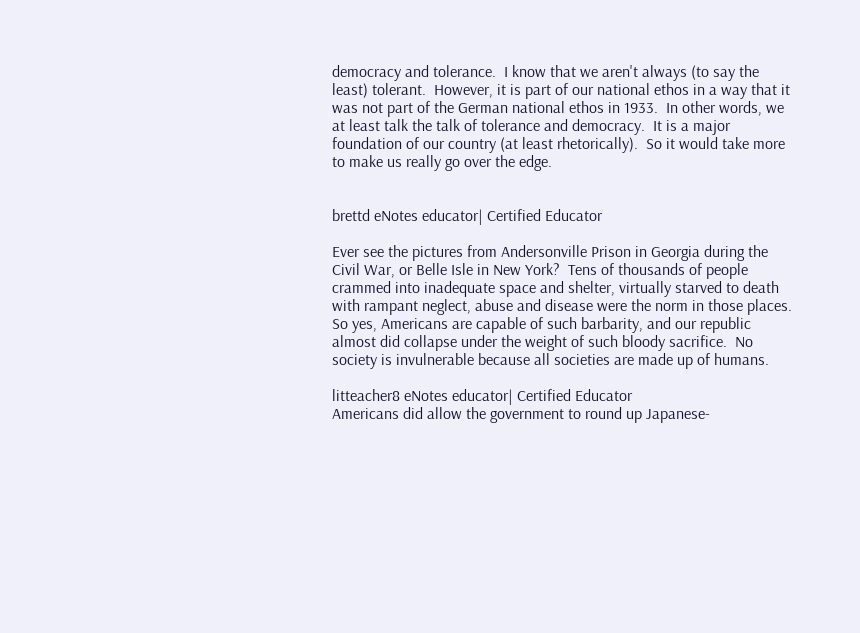democracy and tolerance.  I know that we aren't always (to say the least) tolerant.  However, it is part of our national ethos in a way that it was not part of the German national ethos in 1933.  In other words, we at least talk the talk of tolerance and democracy.  It is a major foundation of our country (at least rhetorically).  So it would take more to make us really go over the edge.


brettd eNotes educator| Certified Educator

Ever see the pictures from Andersonville Prison in Georgia during the Civil War, or Belle Isle in New York?  Tens of thousands of people crammed into inadequate space and shelter, virtually starved to death with rampant neglect, abuse and disease were the norm in those places.  So yes, Americans are capable of such barbarity, and our republic almost did collapse under the weight of such bloody sacrifice.  No society is invulnerable because all societies are made up of humans.

litteacher8 eNotes educator| Certified Educator
Americans did allow the government to round up Japanese-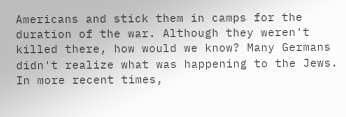Americans and stick them in camps for the duration of the war. Although they weren't killed there, how would we know? Many Germans didn't realize what was happening to the Jews. In more recent times,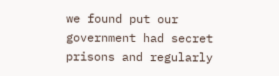we found put our government had secret prisons and regularly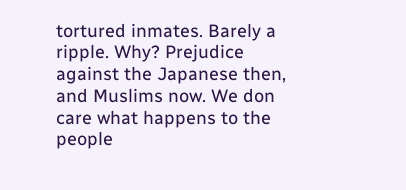tortured inmates. Barely a ripple. Why? Prejudice against the Japanese then, and Muslims now. We don care what happens to the people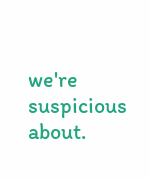we're suspicious about.